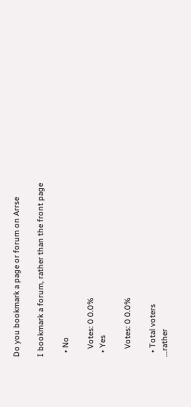Do you bookmark a page or forum on Arrse

I bookmark a forum, rather than the front page

  • No

    Votes: 0 0.0%
  • Yes

    Votes: 0 0.0%

  • Total voters
...rather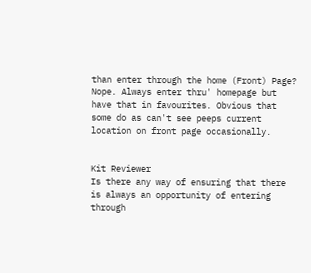than enter through the home (Front) Page?
Nope. Always enter thru' homepage but have that in favourites. Obvious that some do as can't see peeps current location on front page occasionally.


Kit Reviewer
Is there any way of ensuring that there is always an opportunity of entering through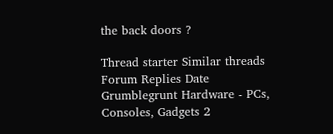the back doors ?

Thread starter Similar threads Forum Replies Date
Grumblegrunt Hardware - PCs, Consoles, Gadgets 2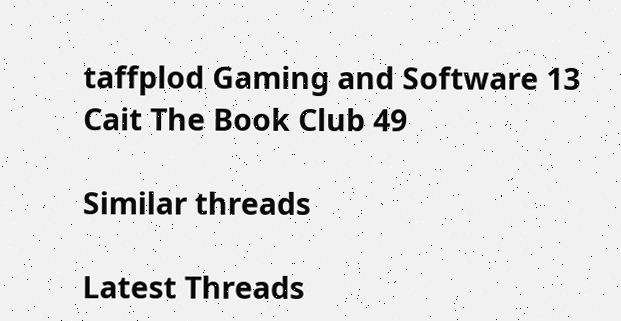taffplod Gaming and Software 13
Cait The Book Club 49

Similar threads

Latest Threads